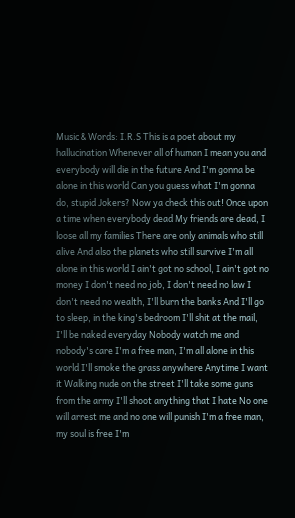Music & Words: I.R.S This is a poet about my hallucination Whenever all of human I mean you and everybody will die in the future And I'm gonna be alone in this world Can you guess what I'm gonna do, stupid Jokers? Now ya check this out! Once upon a time when everybody dead My friends are dead, I loose all my families There are only animals who still alive And also the planets who still survive I'm all alone in this world I ain't got no school, I ain't got no money I don't need no job, I don't need no law I don't need no wealth, I'll burn the banks And I'll go to sleep, in the king's bedroom I'll shit at the mail, I'll be naked everyday Nobody watch me and nobody's care I'm a free man, I'm all alone in this world I'll smoke the grass anywhere Anytime I want it Walking nude on the street I'll take some guns from the army I'll shoot anything that I hate No one will arrest me and no one will punish I'm a free man, my soul is free I'm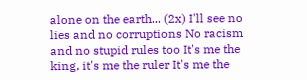alone on the earth... (2x) I'll see no lies and no corruptions No racism and no stupid rules too It's me the king, it's me the ruler It's me the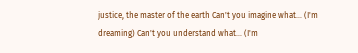justice, the master of the earth Can't you imagine what... (I'm dreaming) Can't you understand what... (I'm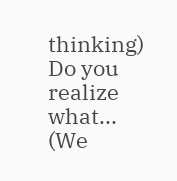thinking) Do you realize what... (We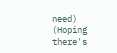need) (Hoping there's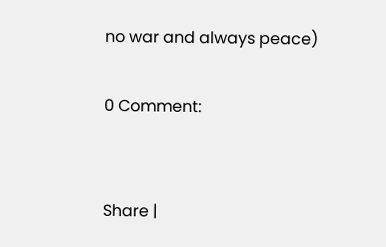no war and always peace)

0 Comment:


Share |